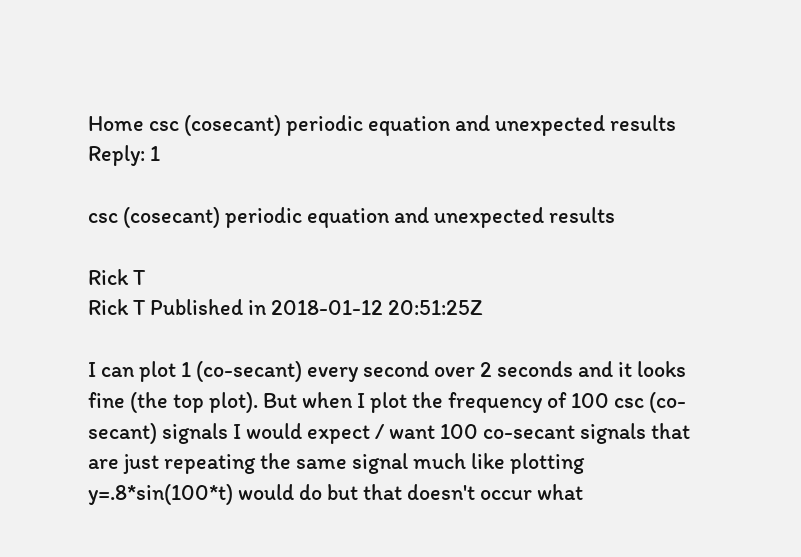Home csc (cosecant) periodic equation and unexpected results
Reply: 1

csc (cosecant) periodic equation and unexpected results

Rick T
Rick T Published in 2018-01-12 20:51:25Z

I can plot 1 (co-secant) every second over 2 seconds and it looks fine (the top plot). But when I plot the frequency of 100 csc (co-secant) signals I would expect / want 100 co-secant signals that are just repeating the same signal much like plotting y=.8*sin(100*t) would do but that doesn't occur what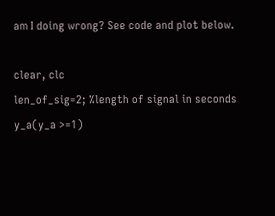am I doing wrong? See code and plot below.

clear, clc
len_of_sig=2; %length of signal in seconds
y_a(y_a >=1)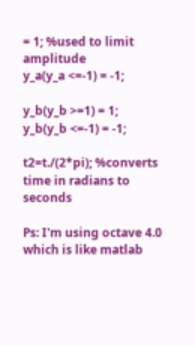= 1; %used to limit amplitude
y_a(y_a <=-1) = -1;

y_b(y_b >=1) = 1;
y_b(y_b <=-1) = -1;

t2=t./(2*pi); %converts time in radians to seconds

Ps: I'm using octave 4.0 which is like matlab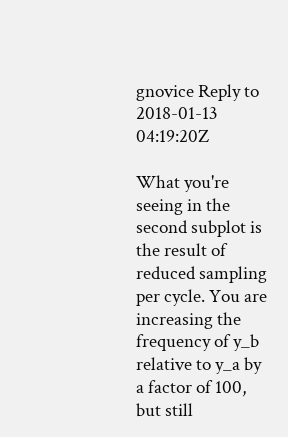gnovice Reply to 2018-01-13 04:19:20Z

What you're seeing in the second subplot is the result of reduced sampling per cycle. You are increasing the frequency of y_b relative to y_a by a factor of 100, but still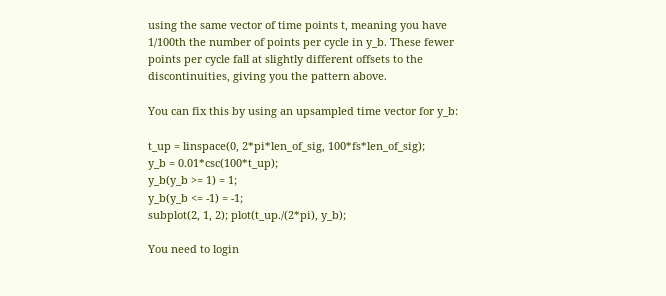using the same vector of time points t, meaning you have 1/100th the number of points per cycle in y_b. These fewer points per cycle fall at slightly different offsets to the discontinuities, giving you the pattern above.

You can fix this by using an upsampled time vector for y_b:

t_up = linspace(0, 2*pi*len_of_sig, 100*fs*len_of_sig);
y_b = 0.01*csc(100*t_up);
y_b(y_b >= 1) = 1;
y_b(y_b <= -1) = -1;
subplot(2, 1, 2); plot(t_up./(2*pi), y_b);

You need to login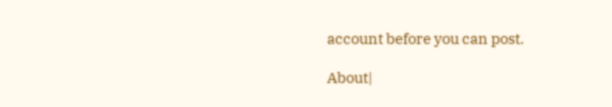account before you can post.

About|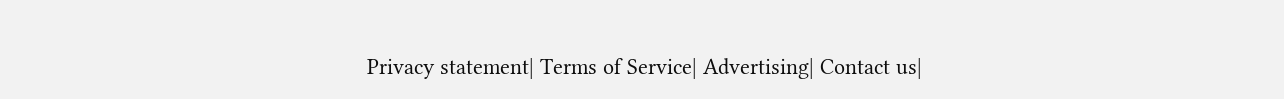Privacy statement| Terms of Service| Advertising| Contact us|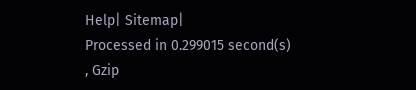Help| Sitemap|
Processed in 0.299015 second(s) , Gzip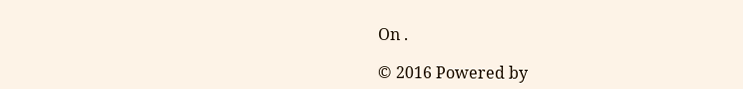On .

© 2016 Powered by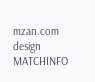mzan.com design MATCHINFO